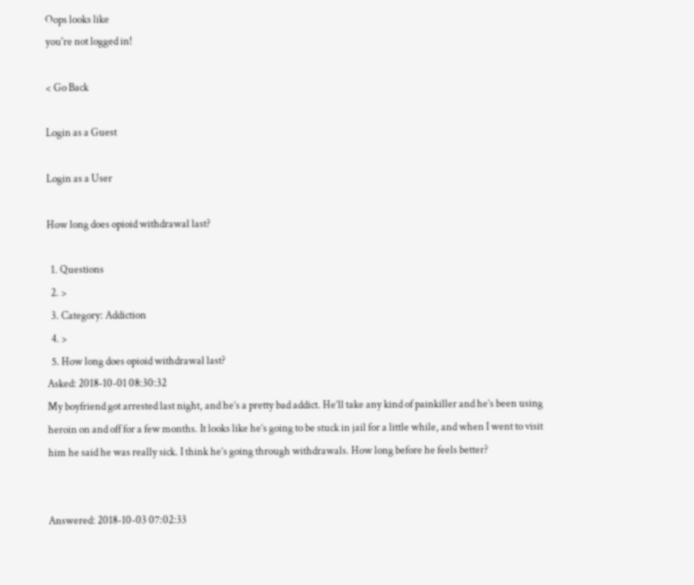Oops looks like
you're not logged in!

< Go Back

Login as a Guest

Login as a User

How long does opioid withdrawal last?

  1. Questions
  2. >
  3. Category: Addiction
  4. >
  5. How long does opioid withdrawal last?
Asked: 2018-10-01 08:30:32
My boyfriend got arrested last night, and he’s a pretty bad addict. He’ll take any kind of painkiller and he’s been using heroin on and off for a few months. It looks like he’s going to be stuck in jail for a little while, and when I went to visit him he said he was really sick. I think he’s going through withdrawals. How long before he feels better?


Answered: 2018-10-03 07:02:33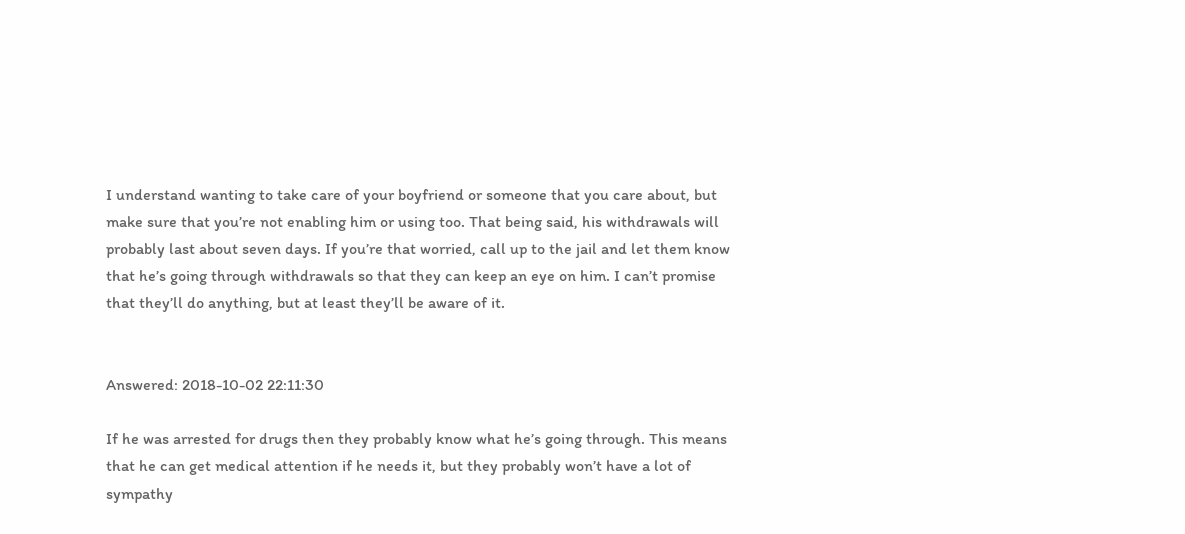I understand wanting to take care of your boyfriend or someone that you care about, but make sure that you’re not enabling him or using too. That being said, his withdrawals will probably last about seven days. If you’re that worried, call up to the jail and let them know that he’s going through withdrawals so that they can keep an eye on him. I can’t promise that they’ll do anything, but at least they’ll be aware of it.


Answered: 2018-10-02 22:11:30

If he was arrested for drugs then they probably know what he’s going through. This means that he can get medical attention if he needs it, but they probably won’t have a lot of sympathy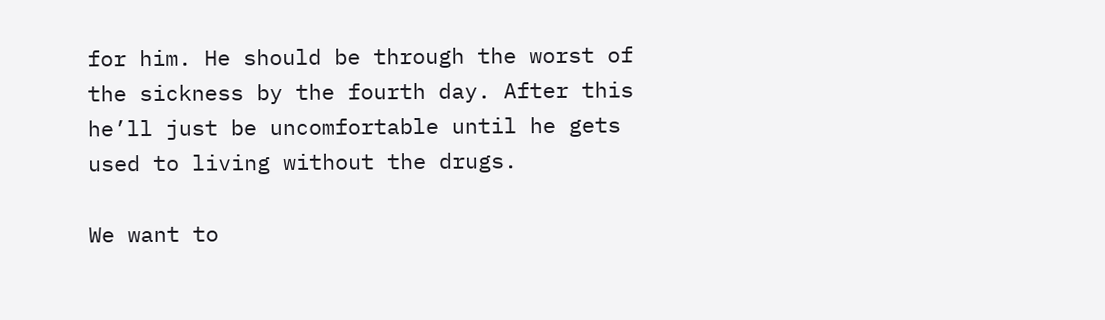for him. He should be through the worst of the sickness by the fourth day. After this he’ll just be uncomfortable until he gets used to living without the drugs.

We want to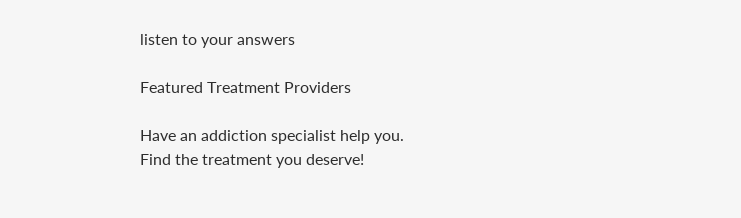listen to your answers

Featured Treatment Providers

Have an addiction specialist help you.
Find the treatment you deserve!